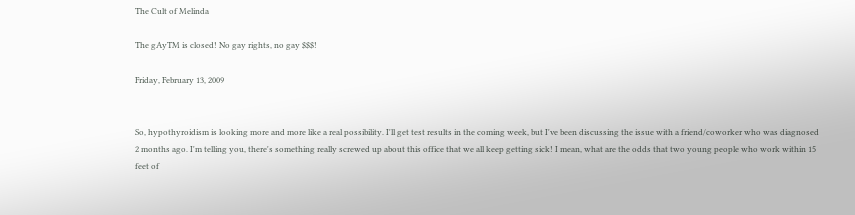The Cult of Melinda

The gAyTM is closed! No gay rights, no gay $$$!

Friday, February 13, 2009


So, hypothyroidism is looking more and more like a real possibility. I'll get test results in the coming week, but I've been discussing the issue with a friend/coworker who was diagnosed 2 months ago. I'm telling you, there's something really screwed up about this office that we all keep getting sick! I mean, what are the odds that two young people who work within 15 feet of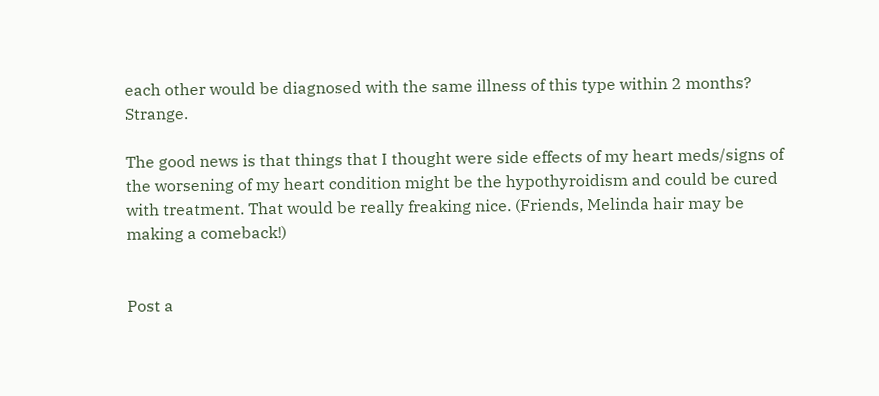each other would be diagnosed with the same illness of this type within 2 months? Strange.

The good news is that things that I thought were side effects of my heart meds/signs of the worsening of my heart condition might be the hypothyroidism and could be cured with treatment. That would be really freaking nice. (Friends, Melinda hair may be making a comeback!)


Post a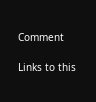Comment

Links to this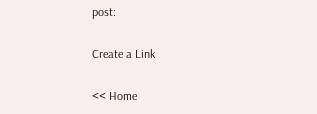post:

Create a Link

<< Home